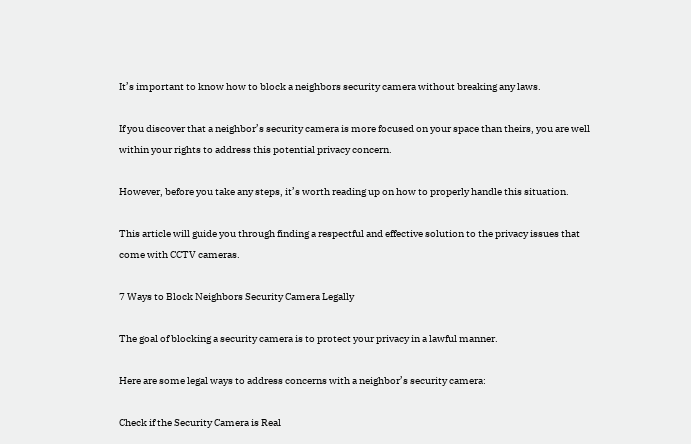It’s important to know how to block a neighbors security camera without breaking any laws.

If you discover that a neighbor’s security camera is more focused on your space than theirs, you are well within your rights to address this potential privacy concern.

However, before you take any steps, it’s worth reading up on how to properly handle this situation.

This article will guide you through finding a respectful and effective solution to the privacy issues that come with CCTV cameras.

7 Ways to Block Neighbors Security Camera Legally

The goal of blocking a security camera is to protect your privacy in a lawful manner.

Here are some legal ways to address concerns with a neighbor’s security camera:

Check if the Security Camera is Real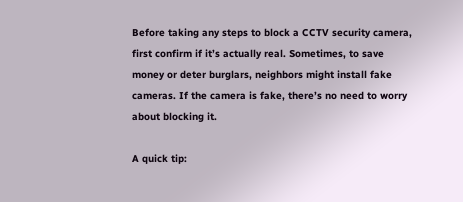Before taking any steps to block a CCTV security camera, first confirm if it’s actually real. Sometimes, to save money or deter burglars, neighbors might install fake cameras. If the camera is fake, there’s no need to worry about blocking it.

A quick tip: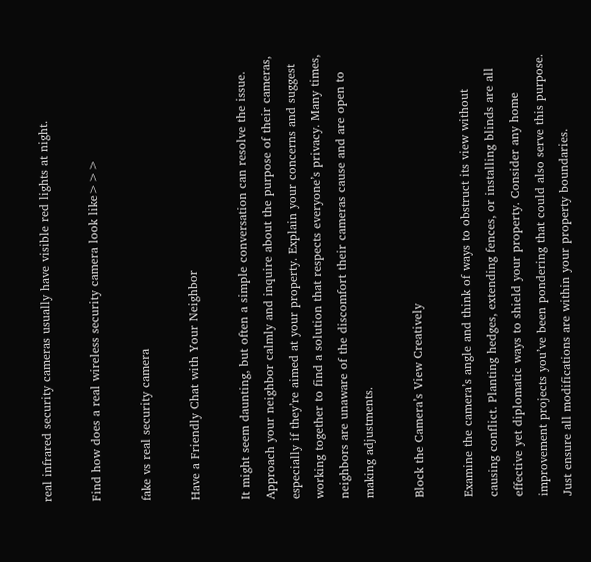real infrared security cameras usually have visible red lights at night.

Find how does a real wireless security camera look like>>>

fake vs real security camera

Have a Friendly Chat with Your Neighbor

It might seem daunting, but often a simple conversation can resolve the issue. Approach your neighbor calmly and inquire about the purpose of their cameras, especially if they’re aimed at your property. Explain your concerns and suggest working together to find a solution that respects everyone’s privacy. Many times, neighbors are unaware of the discomfort their cameras cause and are open to making adjustments.

Block the Camera’s View Creatively

Examine the camera’s angle and think of ways to obstruct its view without causing conflict. Planting hedges, extending fences, or installing blinds are all effective yet diplomatic ways to shield your property. Consider any home improvement projects you’ve been pondering that could also serve this purpose. Just ensure all modifications are within your property boundaries.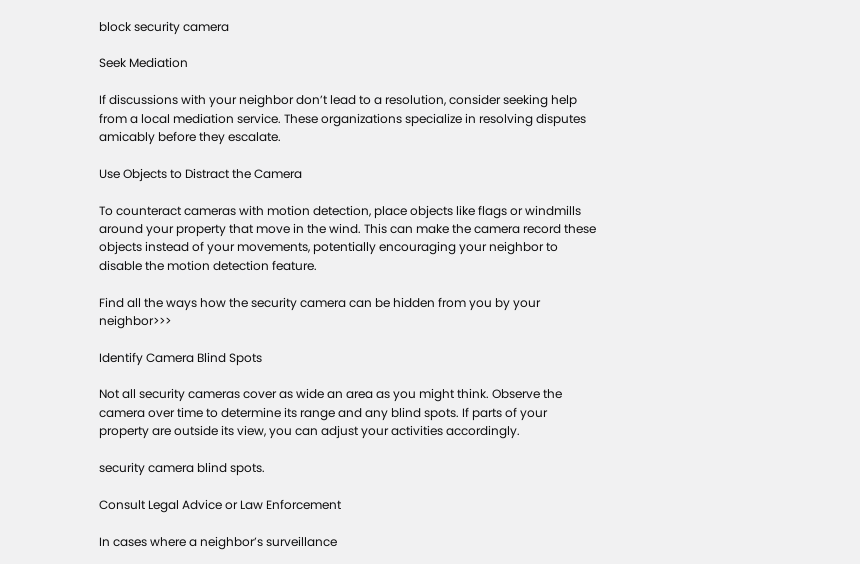block security camera

Seek Mediation

If discussions with your neighbor don’t lead to a resolution, consider seeking help from a local mediation service. These organizations specialize in resolving disputes amicably before they escalate.

Use Objects to Distract the Camera

To counteract cameras with motion detection, place objects like flags or windmills around your property that move in the wind. This can make the camera record these objects instead of your movements, potentially encouraging your neighbor to disable the motion detection feature.

Find all the ways how the security camera can be hidden from you by your neighbor>>>

Identify Camera Blind Spots

Not all security cameras cover as wide an area as you might think. Observe the camera over time to determine its range and any blind spots. If parts of your property are outside its view, you can adjust your activities accordingly.

security camera blind spots.

Consult Legal Advice or Law Enforcement

In cases where a neighbor’s surveillance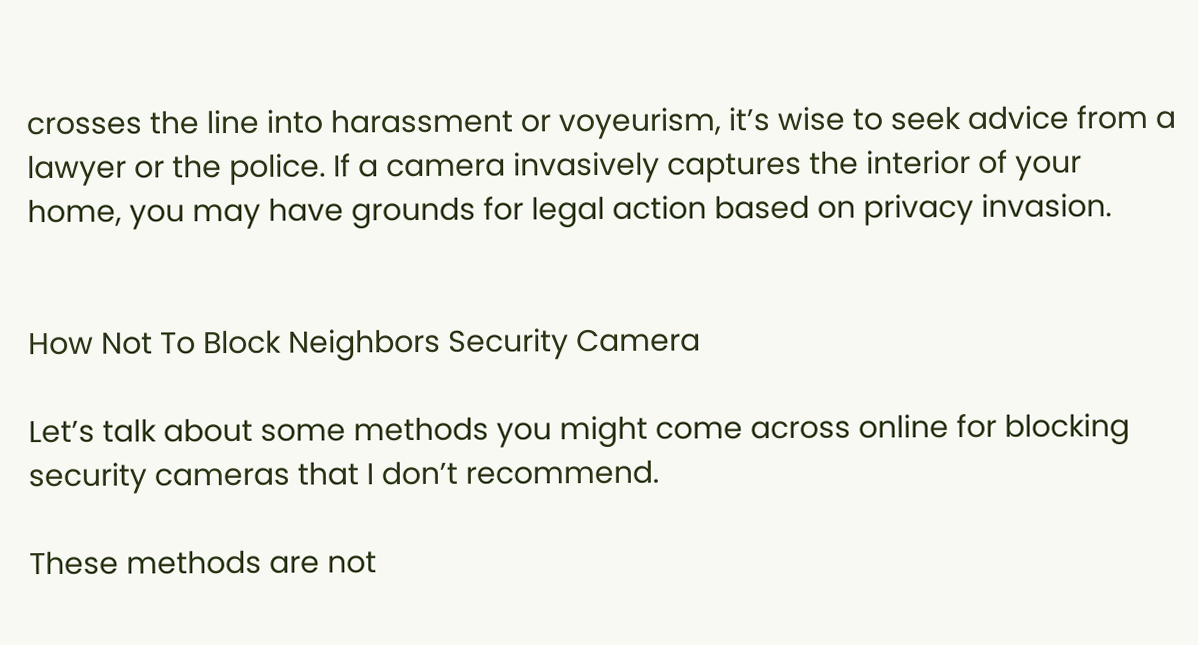crosses the line into harassment or voyeurism, it’s wise to seek advice from a lawyer or the police. If a camera invasively captures the interior of your home, you may have grounds for legal action based on privacy invasion.


How Not To Block Neighbors Security Camera

Let’s talk about some methods you might come across online for blocking security cameras that I don’t recommend.

These methods are not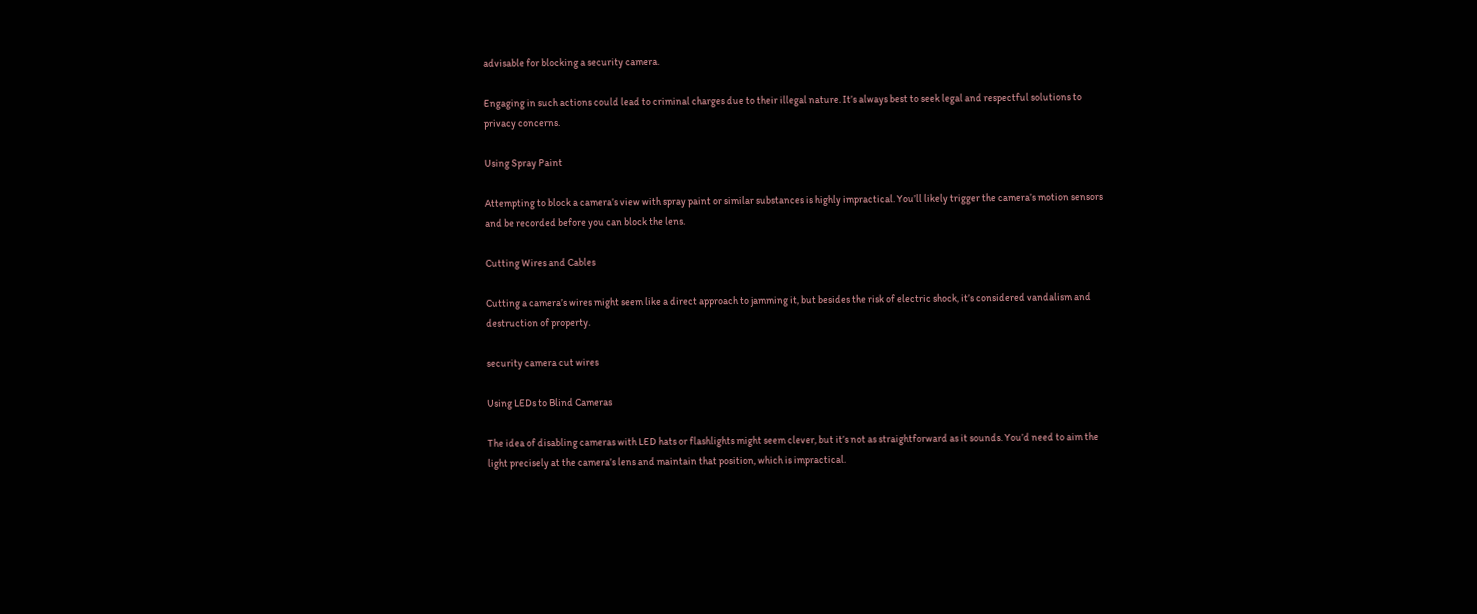advisable for blocking a security camera.

Engaging in such actions could lead to criminal charges due to their illegal nature. It’s always best to seek legal and respectful solutions to privacy concerns.

Using Spray Paint

Attempting to block a camera’s view with spray paint or similar substances is highly impractical. You’ll likely trigger the camera’s motion sensors and be recorded before you can block the lens.

Cutting Wires and Cables

Cutting a camera’s wires might seem like a direct approach to jamming it, but besides the risk of electric shock, it’s considered vandalism and destruction of property.

security camera cut wires

Using LEDs to Blind Cameras

The idea of disabling cameras with LED hats or flashlights might seem clever, but it’s not as straightforward as it sounds. You’d need to aim the light precisely at the camera’s lens and maintain that position, which is impractical.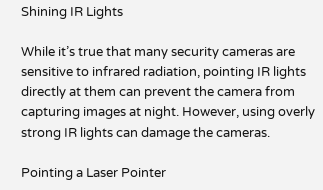Shining IR Lights

While it’s true that many security cameras are sensitive to infrared radiation, pointing IR lights directly at them can prevent the camera from capturing images at night. However, using overly strong IR lights can damage the cameras.

Pointing a Laser Pointer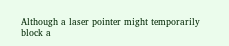Although a laser pointer might temporarily block a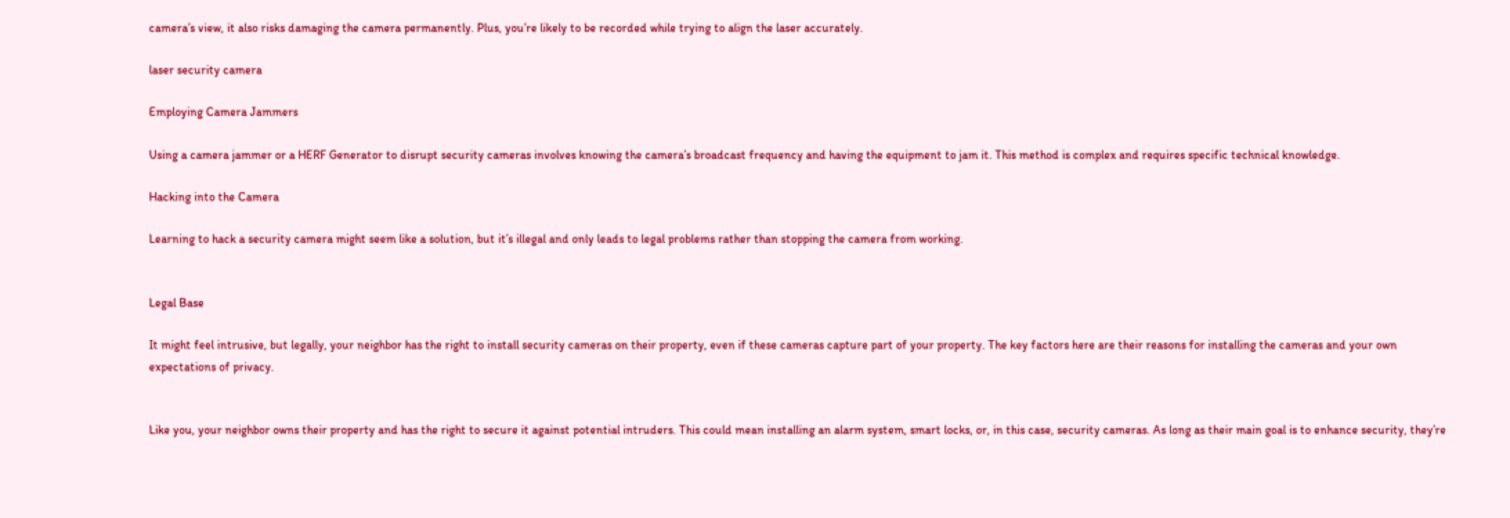camera’s view, it also risks damaging the camera permanently. Plus, you’re likely to be recorded while trying to align the laser accurately.

laser security camera

Employing Camera Jammers

Using a camera jammer or a HERF Generator to disrupt security cameras involves knowing the camera’s broadcast frequency and having the equipment to jam it. This method is complex and requires specific technical knowledge.

Hacking into the Camera

Learning to hack a security camera might seem like a solution, but it’s illegal and only leads to legal problems rather than stopping the camera from working.


Legal Base

It might feel intrusive, but legally, your neighbor has the right to install security cameras on their property, even if these cameras capture part of your property. The key factors here are their reasons for installing the cameras and your own expectations of privacy.


Like you, your neighbor owns their property and has the right to secure it against potential intruders. This could mean installing an alarm system, smart locks, or, in this case, security cameras. As long as their main goal is to enhance security, they’re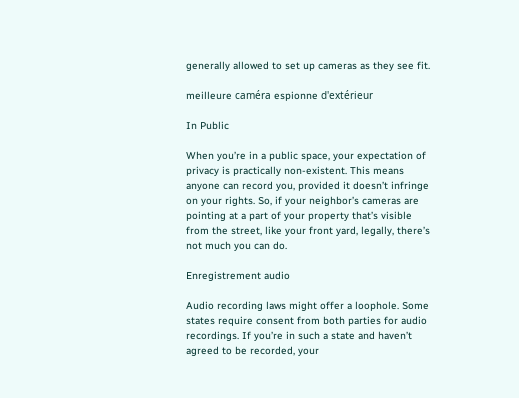generally allowed to set up cameras as they see fit.

meilleure caméra espionne d'extérieur

In Public

When you’re in a public space, your expectation of privacy is practically non-existent. This means anyone can record you, provided it doesn’t infringe on your rights. So, if your neighbor’s cameras are pointing at a part of your property that’s visible from the street, like your front yard, legally, there’s not much you can do.

Enregistrement audio

Audio recording laws might offer a loophole. Some states require consent from both parties for audio recordings. If you’re in such a state and haven’t agreed to be recorded, your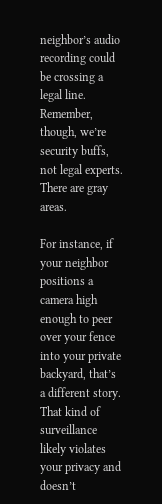neighbor’s audio recording could be crossing a legal line. Remember, though, we’re security buffs, not legal experts. There are gray areas.

For instance, if your neighbor positions a camera high enough to peer over your fence into your private backyard, that’s a different story. That kind of surveillance likely violates your privacy and doesn’t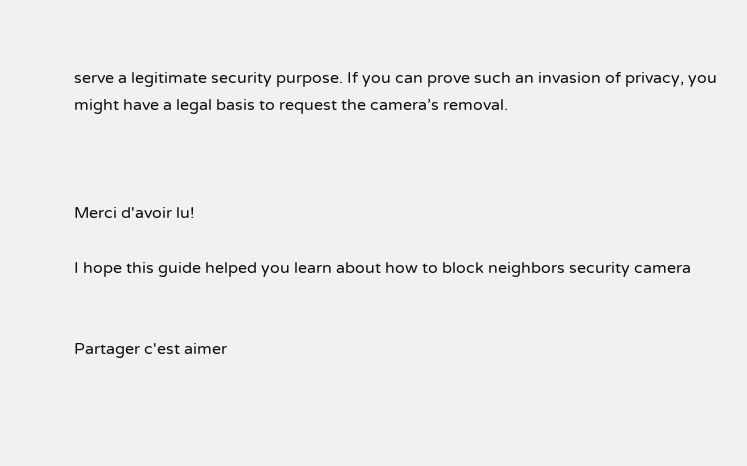serve a legitimate security purpose. If you can prove such an invasion of privacy, you might have a legal basis to request the camera’s removal.



Merci d'avoir lu!

I hope this guide helped you learn about how to block neighbors security camera


Partager c'est aimer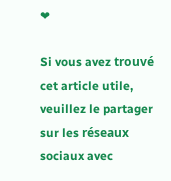❤

Si vous avez trouvé cet article utile, veuillez le partager sur les réseaux sociaux avec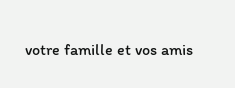votre famille et vos amis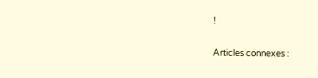!

Articles connexes :